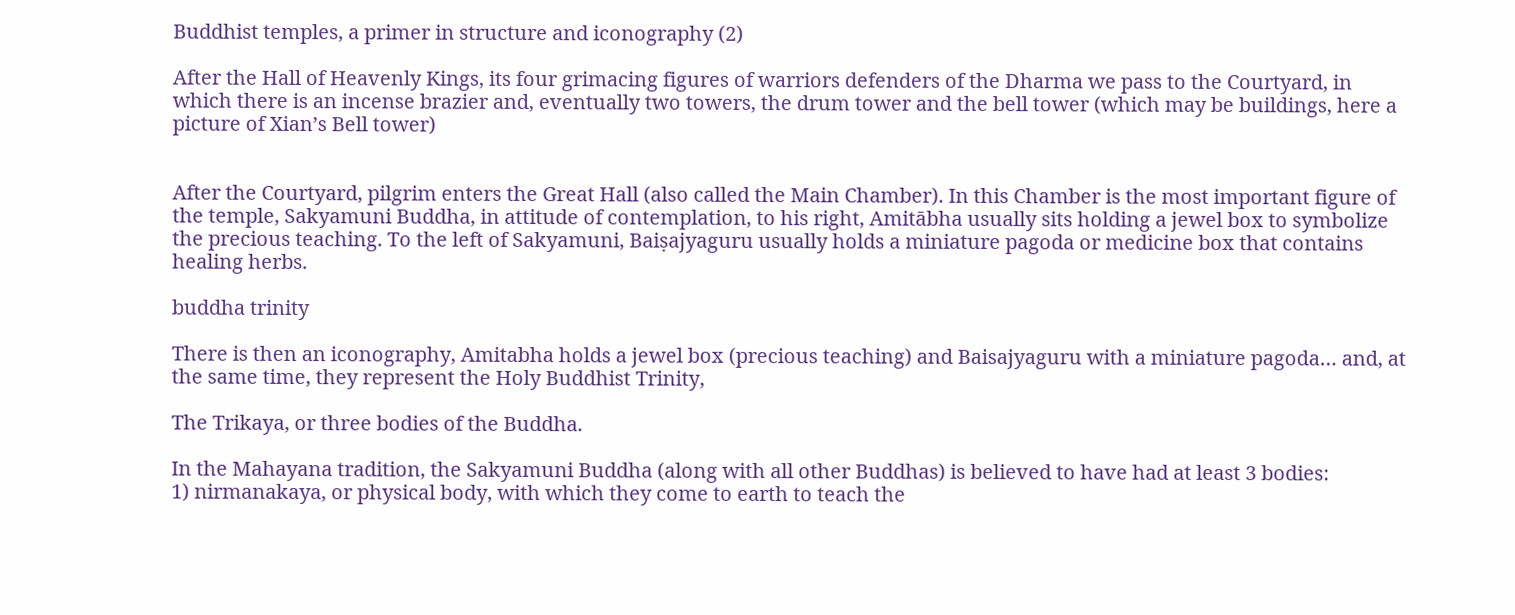Buddhist temples, a primer in structure and iconography (2)

After the Hall of Heavenly Kings, its four grimacing figures of warriors defenders of the Dharma we pass to the Courtyard, in which there is an incense brazier and, eventually two towers, the drum tower and the bell tower (which may be buildings, here a picture of Xian’s Bell tower)


After the Courtyard, pilgrim enters the Great Hall (also called the Main Chamber). In this Chamber is the most important figure of the temple, Sakyamuni Buddha, in attitude of contemplation, to his right, Amitābha usually sits holding a jewel box to symbolize the precious teaching. To the left of Sakyamuni, Baiṣajyaguru usually holds a miniature pagoda or medicine box that contains healing herbs.

buddha trinity

There is then an iconography, Amitabha holds a jewel box (precious teaching) and Baisajyaguru with a miniature pagoda… and, at the same time, they represent the Holy Buddhist Trinity,

The Trikaya, or three bodies of the Buddha.

In the Mahayana tradition, the Sakyamuni Buddha (along with all other Buddhas) is believed to have had at least 3 bodies:
1) nirmanakaya, or physical body, with which they come to earth to teach the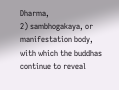Dharma,
2) sambhogakaya, or manifestation body, with which the buddhas continue to reveal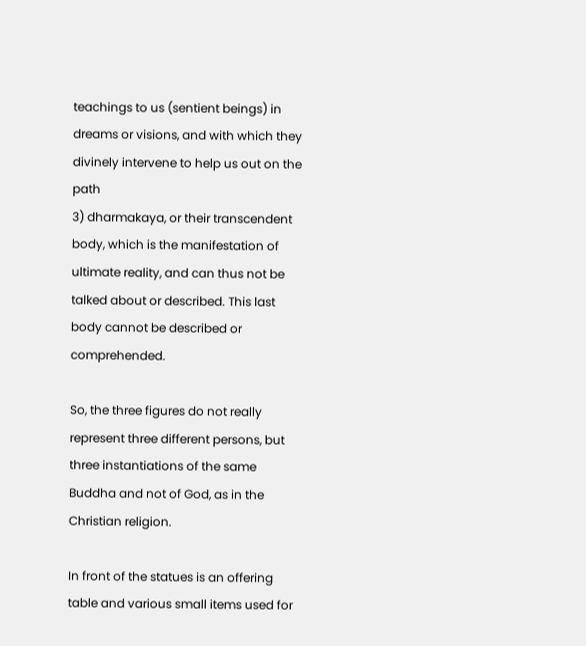teachings to us (sentient beings) in dreams or visions, and with which they divinely intervene to help us out on the path
3) dharmakaya, or their transcendent body, which is the manifestation of ultimate reality, and can thus not be talked about or described. This last body cannot be described or comprehended.

So, the three figures do not really represent three different persons, but three instantiations of the same Buddha and not of God, as in the Christian religion.

In front of the statues is an offering table and various small items used for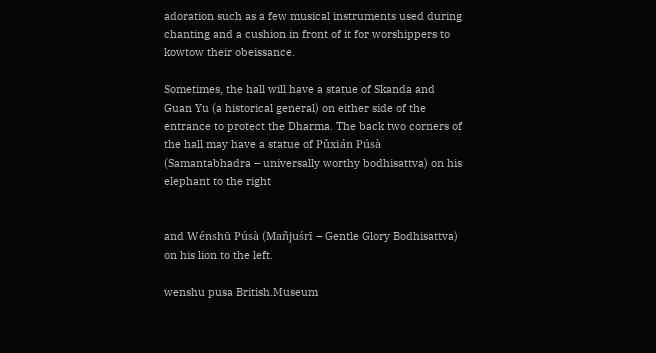adoration such as a few musical instruments used during chanting and a cushion in front of it for worshippers to kowtow their obeissance.

Sometimes, the hall will have a statue of Skanda and Guan Yu (a historical general) on either side of the entrance to protect the Dharma. The back two corners of the hall may have a statue of Pǔxián Púsà (Samantabhadra – universally worthy bodhisattva) on his elephant to the right


and Wénshū Púsà (Mañjuśrī – Gentle Glory Bodhisattva) on his lion to the left.

wenshu pusa British.Museum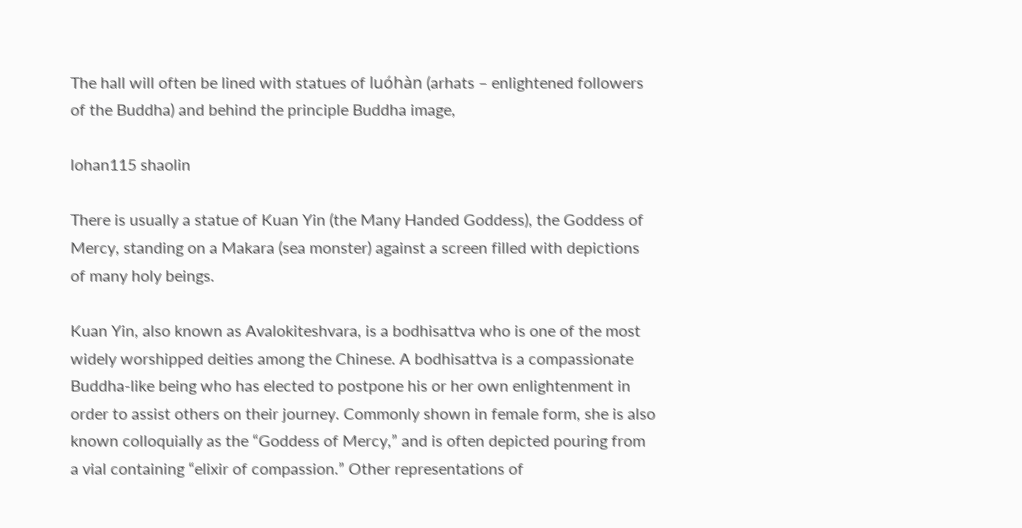The hall will often be lined with statues of luóhàn (arhats – enlightened followers of the Buddha) and behind the principle Buddha image,

lohan115 shaolin

There is usually a statue of Kuan Yin (the Many Handed Goddess), the Goddess of Mercy, standing on a Makara (sea monster) against a screen filled with depictions of many holy beings.

Kuan Yin, also known as Avalokiteshvara, is a bodhisattva who is one of the most widely worshipped deities among the Chinese. A bodhisattva is a compassionate Buddha-like being who has elected to postpone his or her own enlightenment in order to assist others on their journey. Commonly shown in female form, she is also known colloquially as the “Goddess of Mercy,” and is often depicted pouring from a vial containing “elixir of compassion.” Other representations of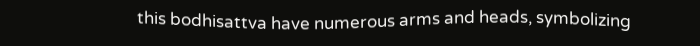this bodhisattva have numerous arms and heads, symbolizing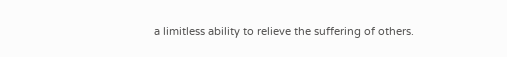a limitless ability to relieve the suffering of others.